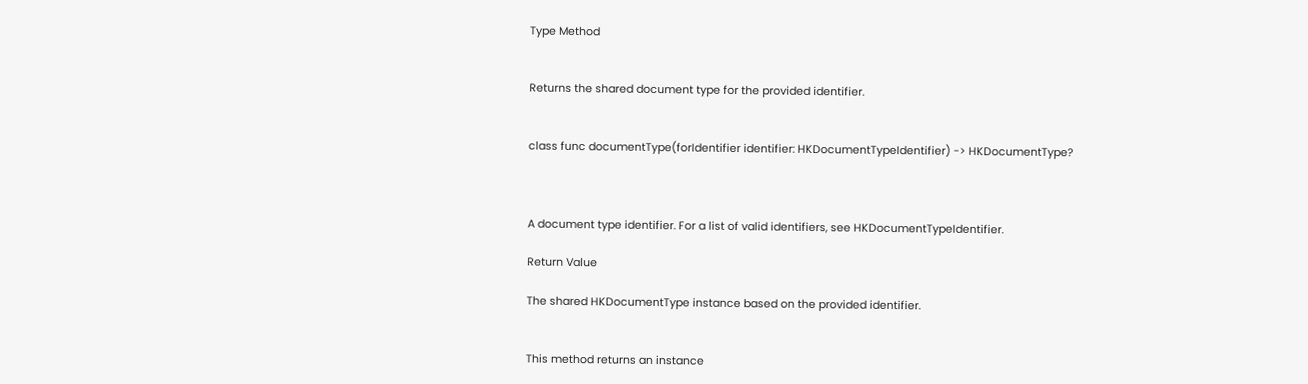Type Method


Returns the shared document type for the provided identifier.


class func documentType(forIdentifier identifier: HKDocumentTypeIdentifier) -> HKDocumentType?



A document type identifier. For a list of valid identifiers, see HKDocumentTypeIdentifier.

Return Value

The shared HKDocumentType instance based on the provided identifier.


This method returns an instance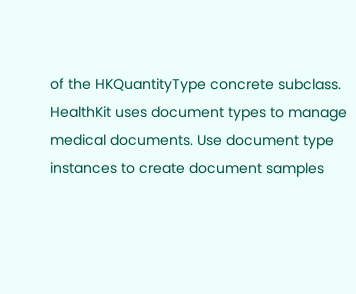of the HKQuantityType concrete subclass. HealthKit uses document types to manage medical documents. Use document type instances to create document samples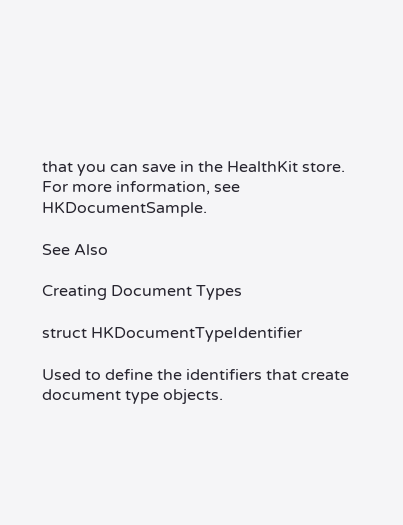that you can save in the HealthKit store. For more information, see HKDocumentSample.

See Also

Creating Document Types

struct HKDocumentTypeIdentifier

Used to define the identifiers that create document type objects.